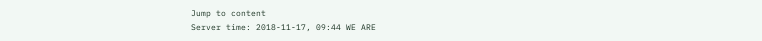Jump to content
Server time: 2018-11-17, 09:44 WE ARE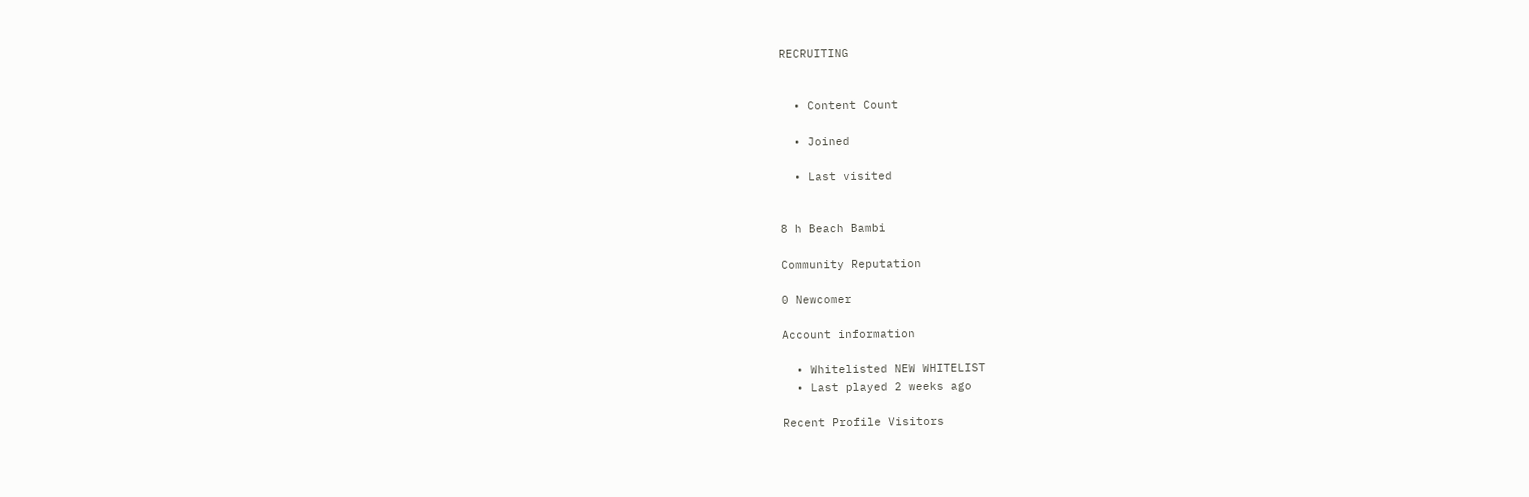RECRUITING


  • Content Count

  • Joined

  • Last visited


8 h Beach Bambi

Community Reputation

0 Newcomer

Account information

  • Whitelisted NEW WHITELIST
  • Last played 2 weeks ago

Recent Profile Visitors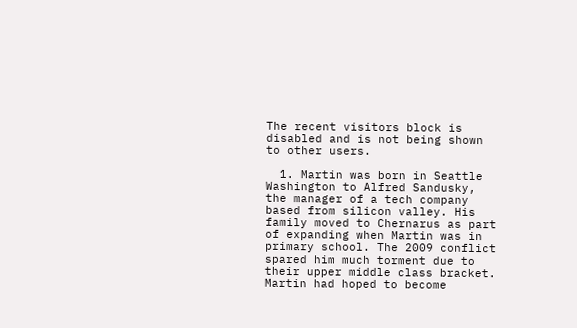The recent visitors block is disabled and is not being shown to other users.

  1. Martin was born in Seattle Washington to Alfred Sandusky, the manager of a tech company based from silicon valley. His family moved to Chernarus as part of expanding when Martin was in primary school. The 2009 conflict spared him much torment due to their upper middle class bracket. Martin had hoped to become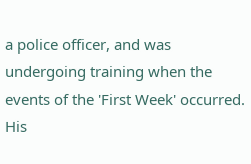a police officer, and was undergoing training when the events of the 'First Week' occurred. His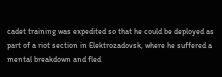cadet training was expedited so that he could be deployed as part of a riot section in Elektrozadovsk, where he suffered a mental breakdown and fled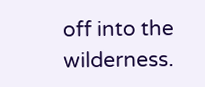off into the wilderness.